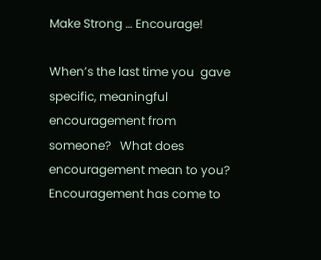Make Strong … Encourage!

When’s the last time you  gave specific, meaningful encouragement from someone?   What does encouragement mean to you?  Encouragement has come to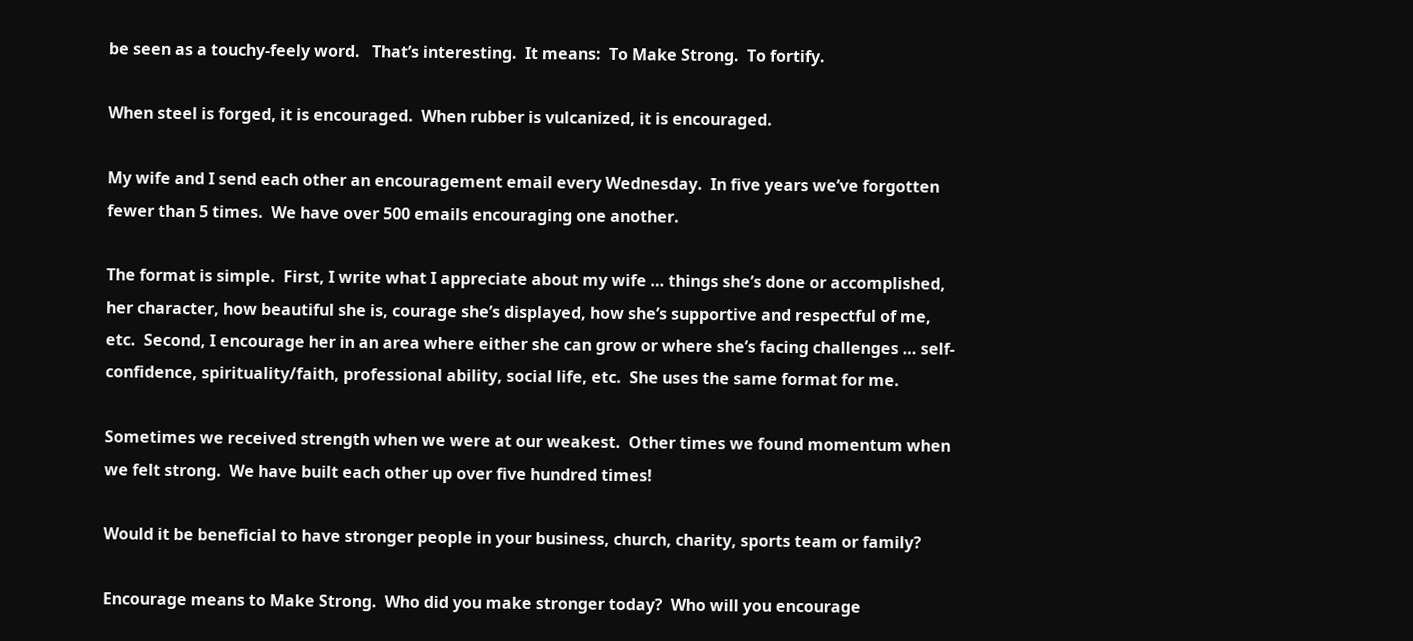be seen as a touchy-feely word.   That’s interesting.  It means:  To Make Strong.  To fortify.

When steel is forged, it is encouraged.  When rubber is vulcanized, it is encouraged.

My wife and I send each other an encouragement email every Wednesday.  In five years we’ve forgotten fewer than 5 times.  We have over 500 emails encouraging one another.

The format is simple.  First, I write what I appreciate about my wife … things she’s done or accomplished, her character, how beautiful she is, courage she’s displayed, how she’s supportive and respectful of me, etc.  Second, I encourage her in an area where either she can grow or where she’s facing challenges … self-confidence, spirituality/faith, professional ability, social life, etc.  She uses the same format for me.

Sometimes we received strength when we were at our weakest.  Other times we found momentum when we felt strong.  We have built each other up over five hundred times!

Would it be beneficial to have stronger people in your business, church, charity, sports team or family?

Encourage means to Make Strong.  Who did you make stronger today?  Who will you encourage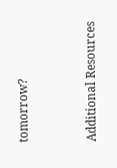tomorrow?


Additional Resources